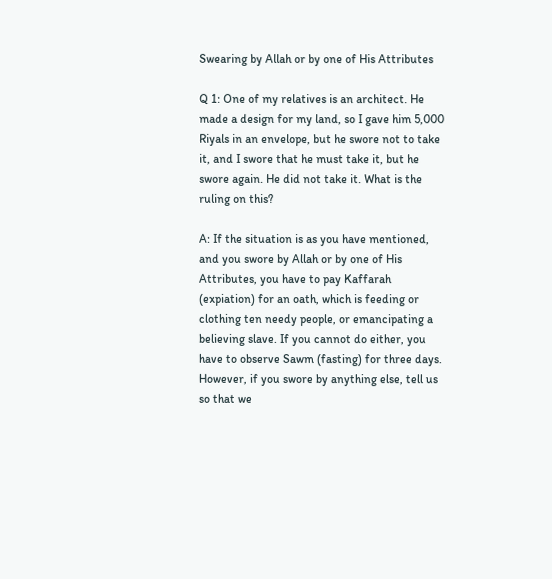Swearing by Allah or by one of His Attributes

Q 1: One of my relatives is an architect. He made a design for my land, so I gave him 5,000 Riyals in an envelope, but he swore not to take it, and I swore that he must take it, but he swore again. He did not take it. What is the ruling on this?

A: If the situation is as you have mentioned, and you swore by Allah or by one of His Attributes, you have to pay Kaffarah (expiation) for an oath, which is feeding or clothing ten needy people, or emancipating a believing slave. If you cannot do either, you have to observe Sawm (fasting) for three days. However, if you swore by anything else, tell us so that we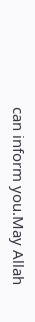can inform you.May Allah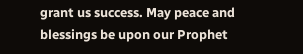grant us success. May peace and blessings be upon our Prophet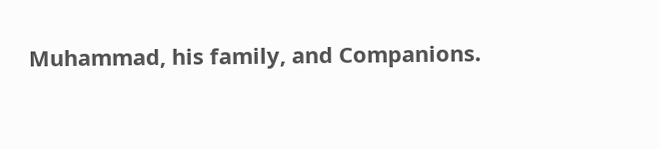Muhammad, his family, and Companions.